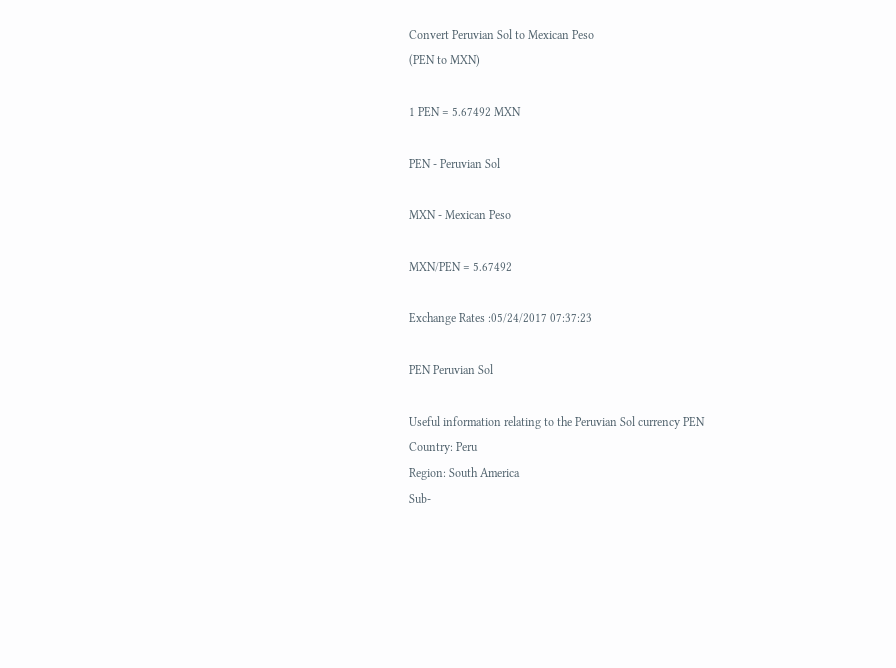Convert Peruvian Sol to Mexican Peso
(PEN to MXN)

1 PEN = 5.67492 MXN

PEN - Peruvian Sol

MXN - Mexican Peso

MXN/PEN = 5.67492

Exchange Rates :05/24/2017 07:37:23

PEN Peruvian Sol

Useful information relating to the Peruvian Sol currency PEN
Country: Peru
Region: South America
Sub-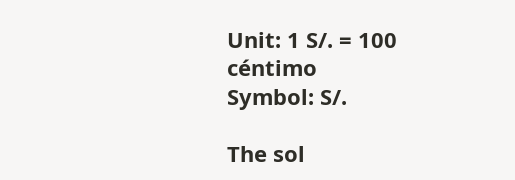Unit: 1 S/. = 100 céntimo
Symbol: S/.

The sol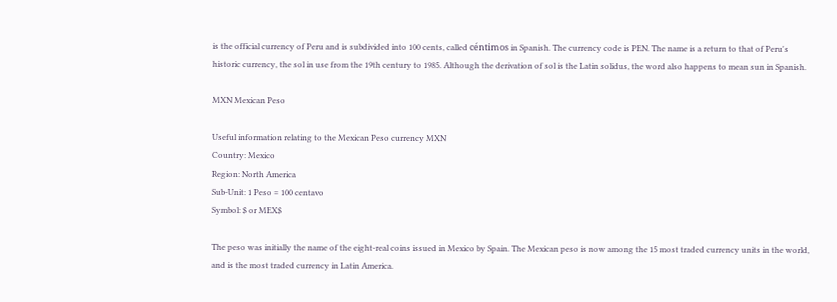is the official currency of Peru and is subdivided into 100 cents, called céntimos in Spanish. The currency code is PEN. The name is a return to that of Peru's historic currency, the sol in use from the 19th century to 1985. Although the derivation of sol is the Latin solidus, the word also happens to mean sun in Spanish.

MXN Mexican Peso

Useful information relating to the Mexican Peso currency MXN
Country: Mexico
Region: North America
Sub-Unit: 1 Peso = 100 centavo
Symbol: $ or MEX$

The peso was initially the name of the eight-real coins issued in Mexico by Spain. The Mexican peso is now among the 15 most traded currency units in the world, and is the most traded currency in Latin America.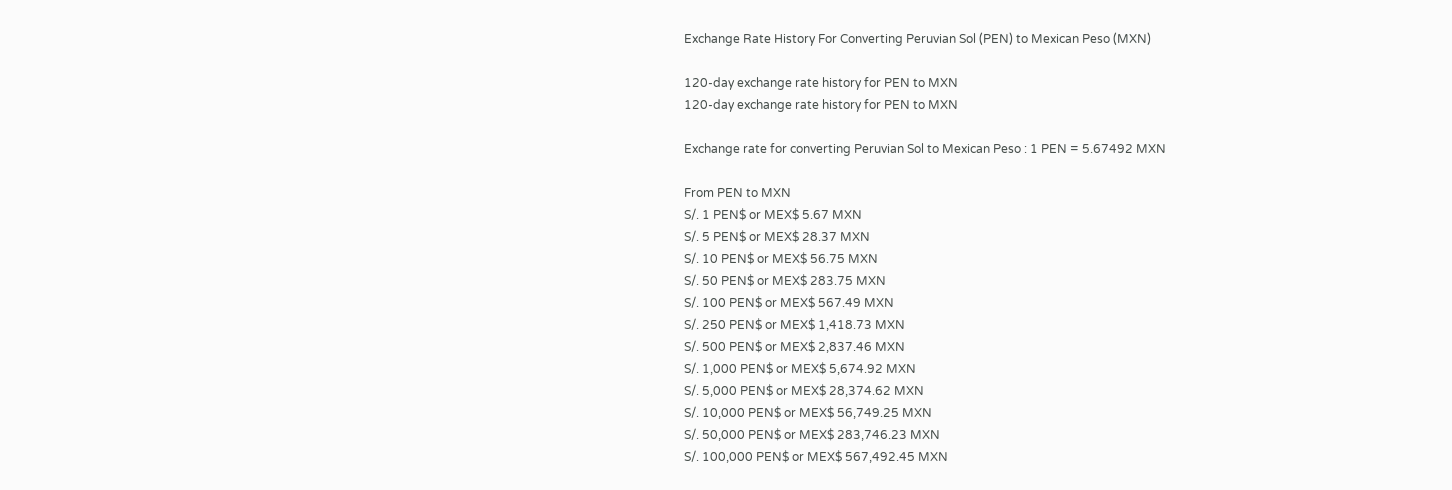Exchange Rate History For Converting Peruvian Sol (PEN) to Mexican Peso (MXN)

120-day exchange rate history for PEN to MXN
120-day exchange rate history for PEN to MXN

Exchange rate for converting Peruvian Sol to Mexican Peso : 1 PEN = 5.67492 MXN

From PEN to MXN
S/. 1 PEN$ or MEX$ 5.67 MXN
S/. 5 PEN$ or MEX$ 28.37 MXN
S/. 10 PEN$ or MEX$ 56.75 MXN
S/. 50 PEN$ or MEX$ 283.75 MXN
S/. 100 PEN$ or MEX$ 567.49 MXN
S/. 250 PEN$ or MEX$ 1,418.73 MXN
S/. 500 PEN$ or MEX$ 2,837.46 MXN
S/. 1,000 PEN$ or MEX$ 5,674.92 MXN
S/. 5,000 PEN$ or MEX$ 28,374.62 MXN
S/. 10,000 PEN$ or MEX$ 56,749.25 MXN
S/. 50,000 PEN$ or MEX$ 283,746.23 MXN
S/. 100,000 PEN$ or MEX$ 567,492.45 MXN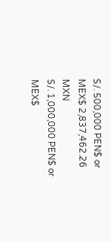S/. 500,000 PEN$ or MEX$ 2,837,462.26 MXN
S/. 1,000,000 PEN$ or MEX$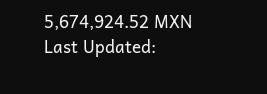5,674,924.52 MXN
Last Updated: